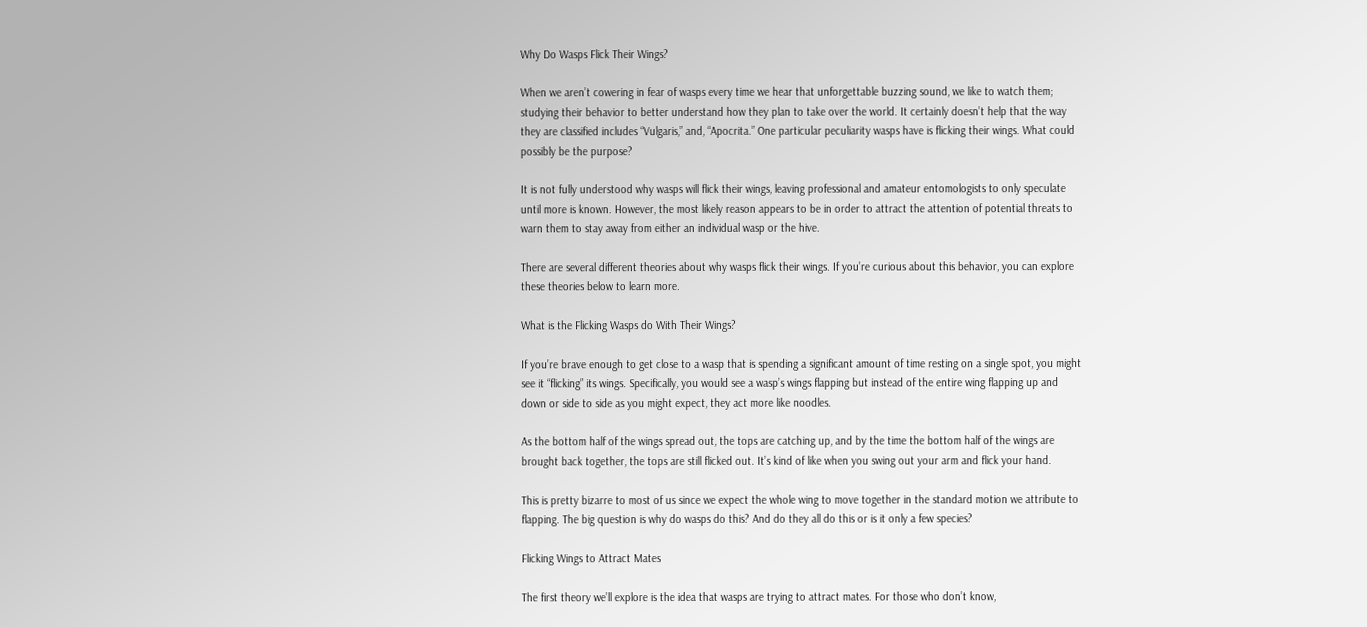Why Do Wasps Flick Their Wings?

When we aren’t cowering in fear of wasps every time we hear that unforgettable buzzing sound, we like to watch them; studying their behavior to better understand how they plan to take over the world. It certainly doesn’t help that the way they are classified includes “Vulgaris,” and, “Apocrita.” One particular peculiarity wasps have is flicking their wings. What could possibly be the purpose?

It is not fully understood why wasps will flick their wings, leaving professional and amateur entomologists to only speculate until more is known. However, the most likely reason appears to be in order to attract the attention of potential threats to warn them to stay away from either an individual wasp or the hive.

There are several different theories about why wasps flick their wings. If you’re curious about this behavior, you can explore these theories below to learn more.

What is the Flicking Wasps do With Their Wings?

If you’re brave enough to get close to a wasp that is spending a significant amount of time resting on a single spot, you might see it “flicking” its wings. Specifically, you would see a wasp’s wings flapping but instead of the entire wing flapping up and down or side to side as you might expect, they act more like noodles.

As the bottom half of the wings spread out, the tops are catching up, and by the time the bottom half of the wings are brought back together, the tops are still flicked out. It’s kind of like when you swing out your arm and flick your hand.

This is pretty bizarre to most of us since we expect the whole wing to move together in the standard motion we attribute to flapping. The big question is why do wasps do this? And do they all do this or is it only a few species?

Flicking Wings to Attract Mates

The first theory we’ll explore is the idea that wasps are trying to attract mates. For those who don’t know,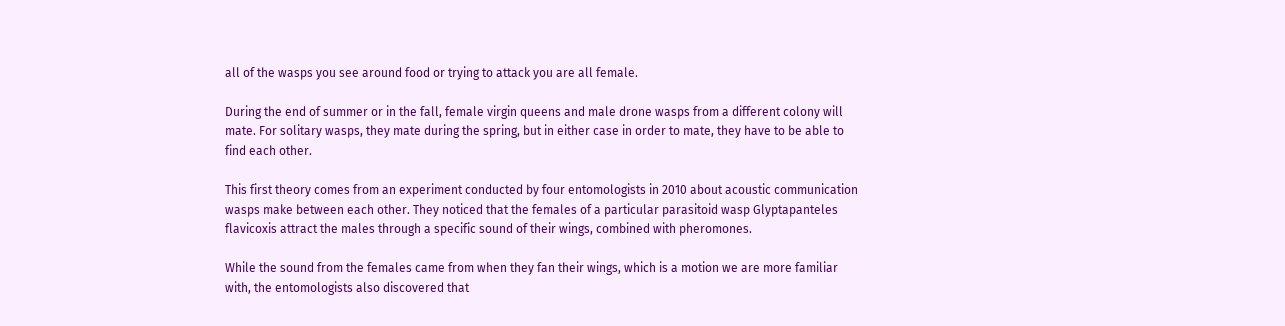all of the wasps you see around food or trying to attack you are all female.

During the end of summer or in the fall, female virgin queens and male drone wasps from a different colony will mate. For solitary wasps, they mate during the spring, but in either case in order to mate, they have to be able to find each other.

This first theory comes from an experiment conducted by four entomologists in 2010 about acoustic communication wasps make between each other. They noticed that the females of a particular parasitoid wasp Glyptapanteles flavicoxis attract the males through a specific sound of their wings, combined with pheromones.

While the sound from the females came from when they fan their wings, which is a motion we are more familiar with, the entomologists also discovered that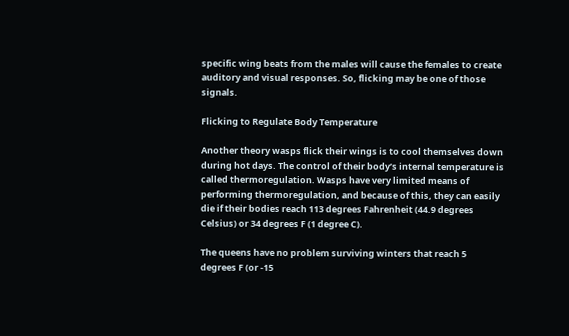specific wing beats from the males will cause the females to create auditory and visual responses. So, flicking may be one of those signals.

Flicking to Regulate Body Temperature

Another theory wasps flick their wings is to cool themselves down during hot days. The control of their body’s internal temperature is called thermoregulation. Wasps have very limited means of performing thermoregulation, and because of this, they can easily die if their bodies reach 113 degrees Fahrenheit (44.9 degrees Celsius) or 34 degrees F (1 degree C).

The queens have no problem surviving winters that reach 5 degrees F (or -15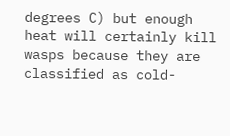degrees C) but enough heat will certainly kill wasps because they are classified as cold-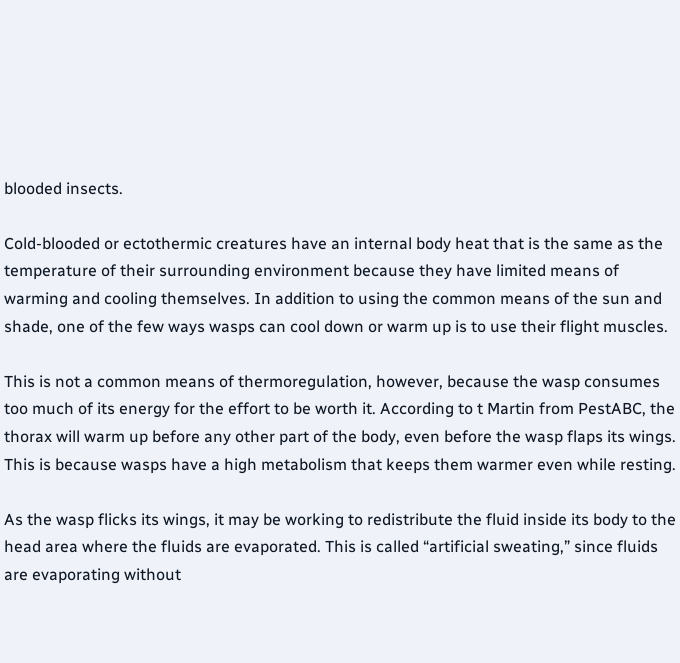blooded insects.

Cold-blooded or ectothermic creatures have an internal body heat that is the same as the temperature of their surrounding environment because they have limited means of warming and cooling themselves. In addition to using the common means of the sun and shade, one of the few ways wasps can cool down or warm up is to use their flight muscles.

This is not a common means of thermoregulation, however, because the wasp consumes too much of its energy for the effort to be worth it. According to t Martin from PestABC, the thorax will warm up before any other part of the body, even before the wasp flaps its wings. This is because wasps have a high metabolism that keeps them warmer even while resting.

As the wasp flicks its wings, it may be working to redistribute the fluid inside its body to the head area where the fluids are evaporated. This is called “artificial sweating,” since fluids are evaporating without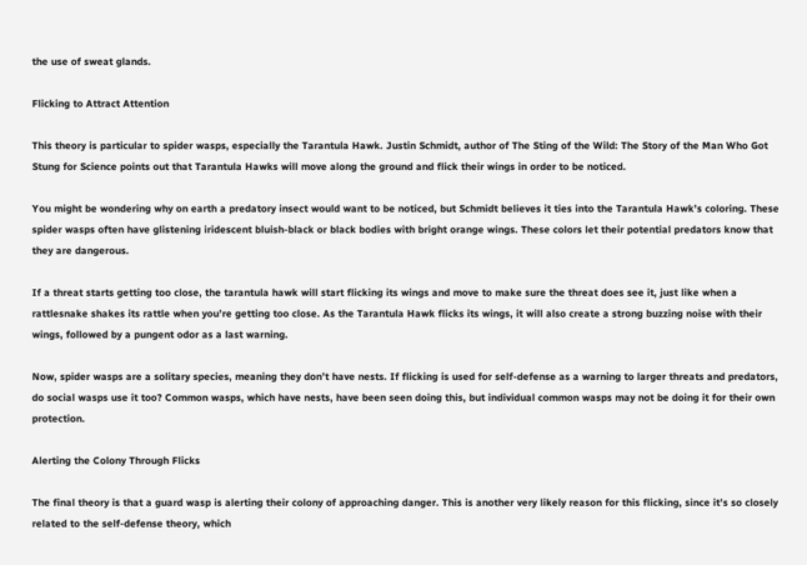the use of sweat glands.

Flicking to Attract Attention

This theory is particular to spider wasps, especially the Tarantula Hawk. Justin Schmidt, author of The Sting of the Wild: The Story of the Man Who Got Stung for Science points out that Tarantula Hawks will move along the ground and flick their wings in order to be noticed.

You might be wondering why on earth a predatory insect would want to be noticed, but Schmidt believes it ties into the Tarantula Hawk’s coloring. These spider wasps often have glistening iridescent bluish-black or black bodies with bright orange wings. These colors let their potential predators know that they are dangerous.

If a threat starts getting too close, the tarantula hawk will start flicking its wings and move to make sure the threat does see it, just like when a rattlesnake shakes its rattle when you’re getting too close. As the Tarantula Hawk flicks its wings, it will also create a strong buzzing noise with their wings, followed by a pungent odor as a last warning.

Now, spider wasps are a solitary species, meaning they don’t have nests. If flicking is used for self-defense as a warning to larger threats and predators, do social wasps use it too? Common wasps, which have nests, have been seen doing this, but individual common wasps may not be doing it for their own protection.

Alerting the Colony Through Flicks

The final theory is that a guard wasp is alerting their colony of approaching danger. This is another very likely reason for this flicking, since it’s so closely related to the self-defense theory, which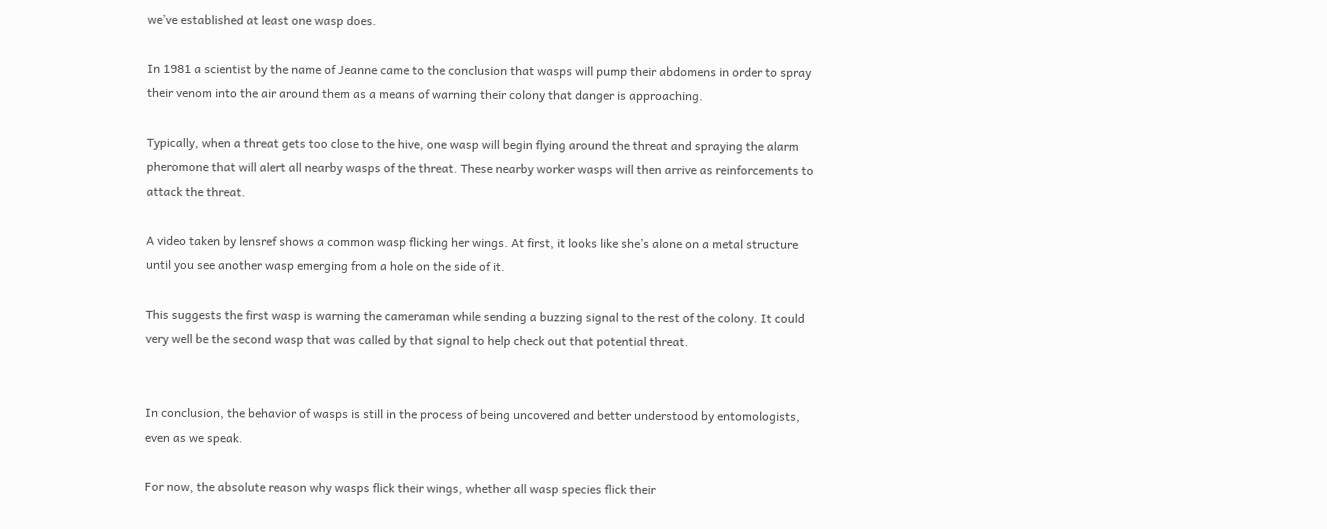we’ve established at least one wasp does.

In 1981 a scientist by the name of Jeanne came to the conclusion that wasps will pump their abdomens in order to spray their venom into the air around them as a means of warning their colony that danger is approaching.

Typically, when a threat gets too close to the hive, one wasp will begin flying around the threat and spraying the alarm pheromone that will alert all nearby wasps of the threat. These nearby worker wasps will then arrive as reinforcements to attack the threat.

A video taken by lensref shows a common wasp flicking her wings. At first, it looks like she’s alone on a metal structure until you see another wasp emerging from a hole on the side of it.

This suggests the first wasp is warning the cameraman while sending a buzzing signal to the rest of the colony. It could very well be the second wasp that was called by that signal to help check out that potential threat.


In conclusion, the behavior of wasps is still in the process of being uncovered and better understood by entomologists, even as we speak.

For now, the absolute reason why wasps flick their wings, whether all wasp species flick their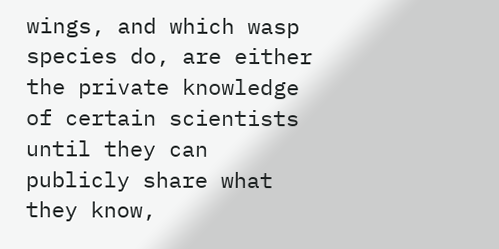wings, and which wasp species do, are either the private knowledge of certain scientists until they can publicly share what they know,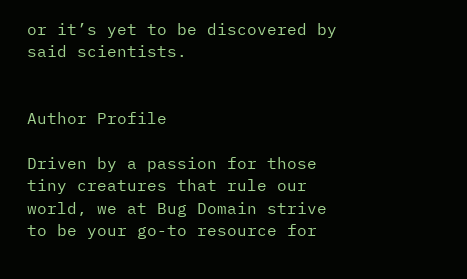or it’s yet to be discovered by said scientists.


Author Profile

Driven by a passion for those tiny creatures that rule our world, we at Bug Domain strive to be your go-to resource for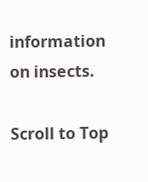information on insects.

Scroll to Top